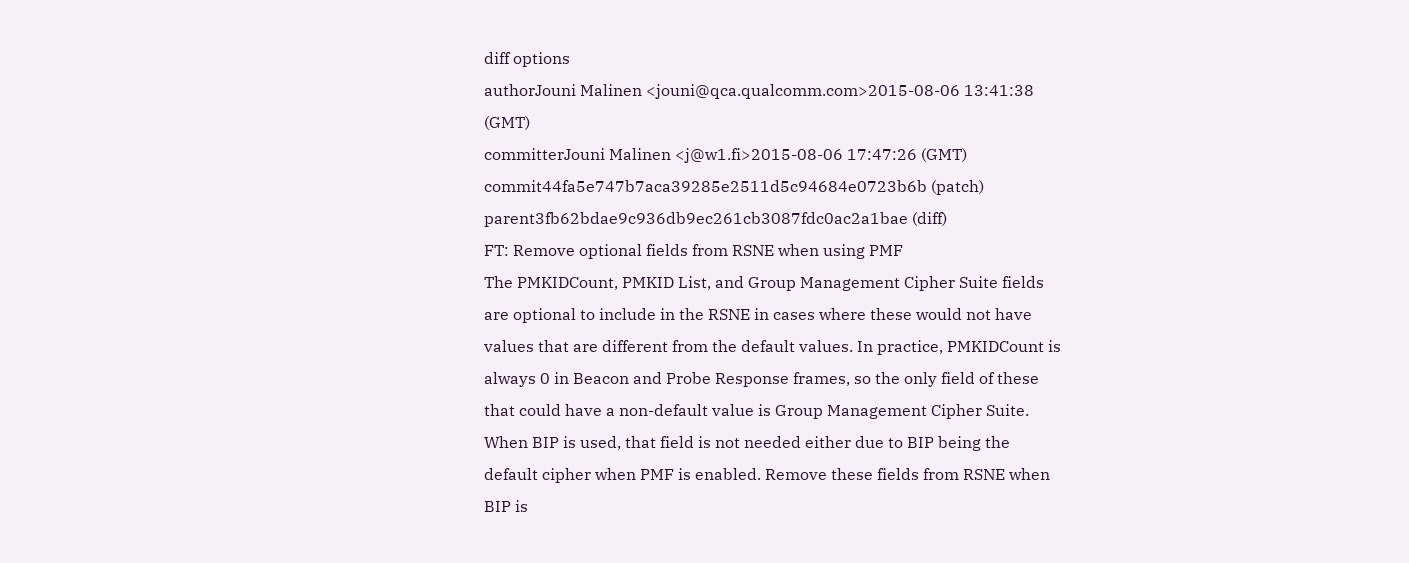diff options
authorJouni Malinen <jouni@qca.qualcomm.com>2015-08-06 13:41:38 (GMT)
committerJouni Malinen <j@w1.fi>2015-08-06 17:47:26 (GMT)
commit44fa5e747b7aca39285e2511d5c94684e0723b6b (patch)
parent3fb62bdae9c936db9ec261cb3087fdc0ac2a1bae (diff)
FT: Remove optional fields from RSNE when using PMF
The PMKIDCount, PMKID List, and Group Management Cipher Suite fields are optional to include in the RSNE in cases where these would not have values that are different from the default values. In practice, PMKIDCount is always 0 in Beacon and Probe Response frames, so the only field of these that could have a non-default value is Group Management Cipher Suite. When BIP is used, that field is not needed either due to BIP being the default cipher when PMF is enabled. Remove these fields from RSNE when BIP is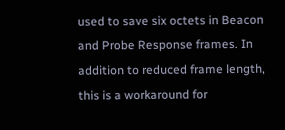used to save six octets in Beacon and Probe Response frames. In addition to reduced frame length, this is a workaround for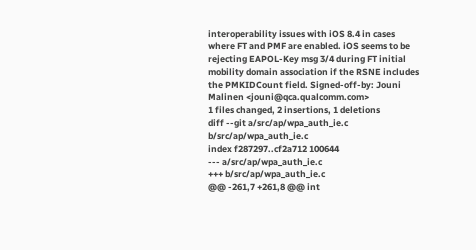interoperability issues with iOS 8.4 in cases where FT and PMF are enabled. iOS seems to be rejecting EAPOL-Key msg 3/4 during FT initial mobility domain association if the RSNE includes the PMKIDCount field. Signed-off-by: Jouni Malinen <jouni@qca.qualcomm.com>
1 files changed, 2 insertions, 1 deletions
diff --git a/src/ap/wpa_auth_ie.c b/src/ap/wpa_auth_ie.c
index f287297..cf2a712 100644
--- a/src/ap/wpa_auth_ie.c
+++ b/src/ap/wpa_auth_ie.c
@@ -261,7 +261,8 @@ int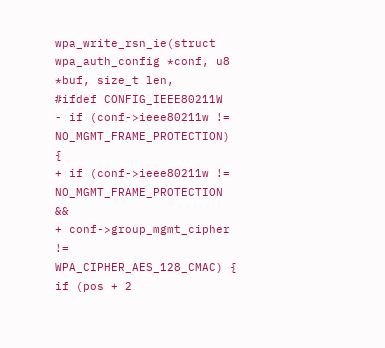wpa_write_rsn_ie(struct wpa_auth_config *conf, u8 *buf, size_t len,
#ifdef CONFIG_IEEE80211W
- if (conf->ieee80211w != NO_MGMT_FRAME_PROTECTION) {
+ if (conf->ieee80211w != NO_MGMT_FRAME_PROTECTION &&
+ conf->group_mgmt_cipher != WPA_CIPHER_AES_128_CMAC) {
if (pos + 2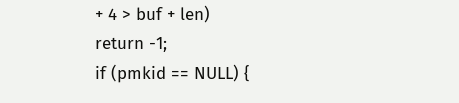+ 4 > buf + len)
return -1;
if (pmkid == NULL) {